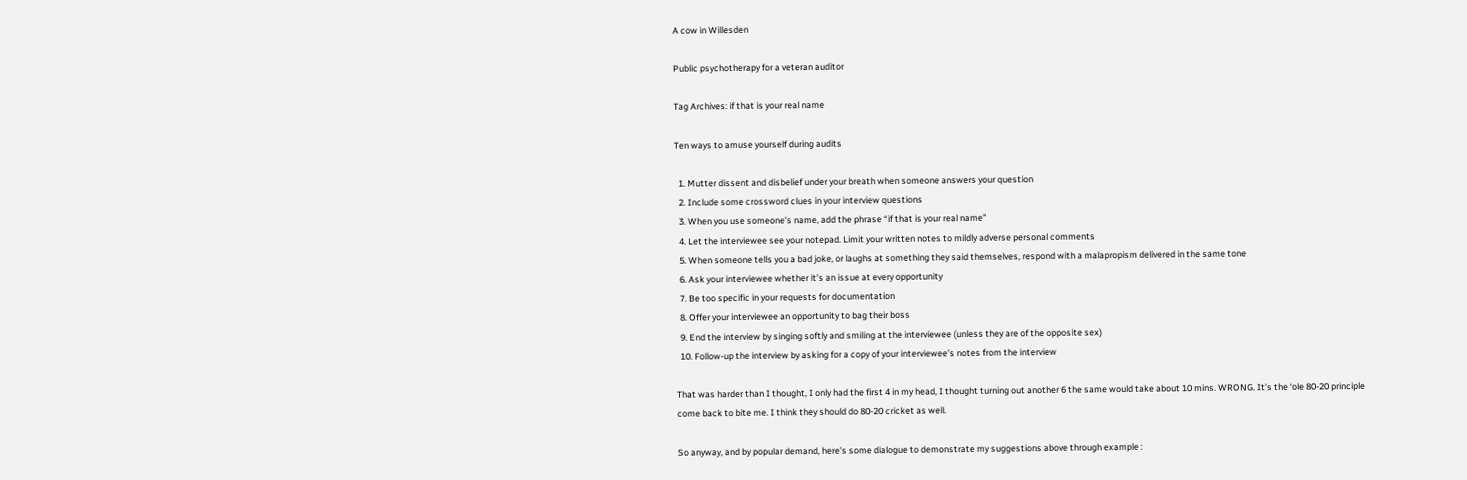A cow in Willesden

Public psychotherapy for a veteran auditor

Tag Archives: if that is your real name

Ten ways to amuse yourself during audits

  1. Mutter dissent and disbelief under your breath when someone answers your question
  2. Include some crossword clues in your interview questions
  3. When you use someone’s name, add the phrase “if that is your real name”
  4. Let the interviewee see your notepad. Limit your written notes to mildly adverse personal comments
  5. When someone tells you a bad joke, or laughs at something they said themselves, respond with a malapropism delivered in the same tone
  6. Ask your interviewee whether it’s an issue at every opportunity
  7. Be too specific in your requests for documentation
  8. Offer your interviewee an opportunity to bag their boss
  9. End the interview by singing softly and smiling at the interviewee (unless they are of the opposite sex)
  10. Follow-up the interview by asking for a copy of your interviewee’s notes from the interview

That was harder than I thought, I only had the first 4 in my head, I thought turning out another 6 the same would take about 10 mins. WRONG. It’s the ‘ole 80-20 principle come back to bite me. I think they should do 80-20 cricket as well.

So anyway, and by popular demand, here’s some dialogue to demonstrate my suggestions above through example :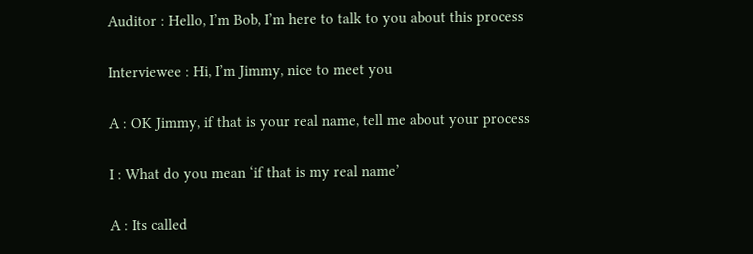Auditor : Hello, I’m Bob, I’m here to talk to you about this process

Interviewee : Hi, I’m Jimmy, nice to meet you

A : OK Jimmy, if that is your real name, tell me about your process

I : What do you mean ‘if that is my real name’

A : Its called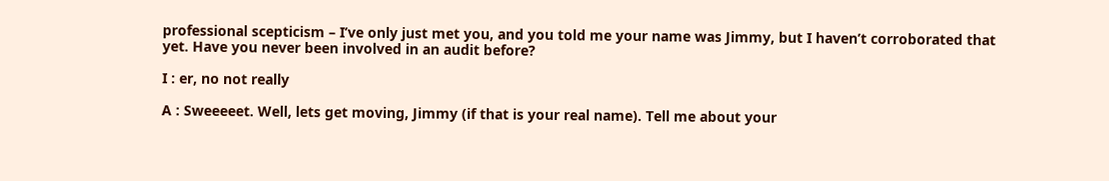professional scepticism – I’ve only just met you, and you told me your name was Jimmy, but I haven’t corroborated that yet. Have you never been involved in an audit before?

I : er, no not really

A : Sweeeeet. Well, lets get moving, Jimmy (if that is your real name). Tell me about your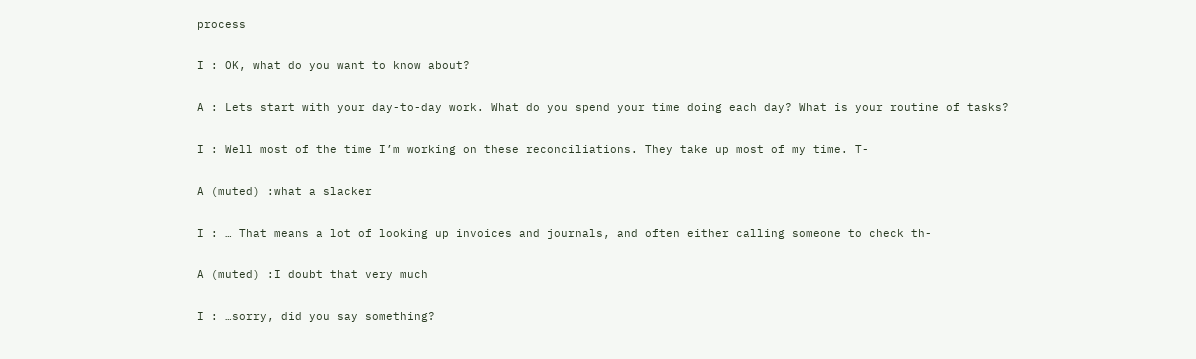process

I : OK, what do you want to know about?

A : Lets start with your day-to-day work. What do you spend your time doing each day? What is your routine of tasks?

I : Well most of the time I’m working on these reconciliations. They take up most of my time. T-

A (muted) :what a slacker

I : … That means a lot of looking up invoices and journals, and often either calling someone to check th-

A (muted) :I doubt that very much

I : …sorry, did you say something?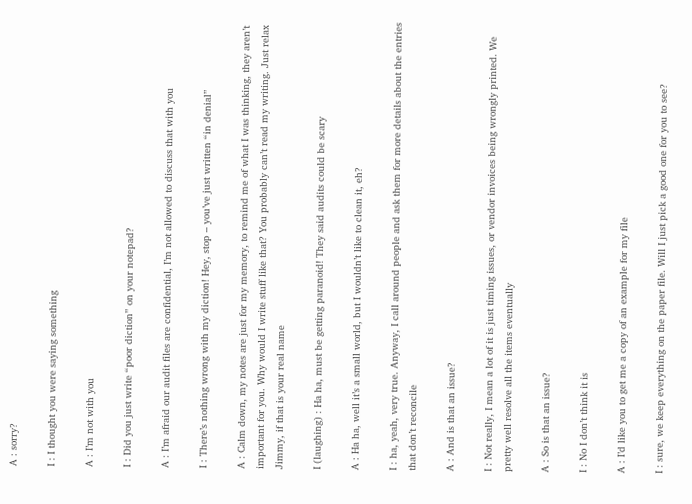A : sorry?

I : I thought you were saying something

A : I’m not with you

I : Did you just write “poor diction” on your notepad?

A : I’m afraid our audit files are confidential, I’m not allowed to discuss that with you

I : There’s nothing wrong with my diction! Hey, stop – you’ve just written “in denial”

A : Calm down, my notes are just for my memory, to remind me of what I was thinking, they aren’t important for you. Why would I write stuff like that? You probably can’t read my writing. Just relax Jimmy, if that is your real name

I (laughing) : Ha ha, must be getting paranoid! They said audits could be scary

A : Ha ha, well it’s a small world, but I wouldn’t like to clean it, eh?

I : ha, yeah, very true. Anyway, I call around people and ask them for more details about the entries that don’t reconcile

A : And is that an issue?

I : Not really, I mean a lot of it is just timing issues, or vendor invoices being wrongly printed. We pretty well resolve all the items eventually

A : So is that an issue?

I : No I don’t think it is

A : I’d like you to get me a copy of an example for my file

I : sure, we keep everything on the paper file. Will I just pick a good one for you to see?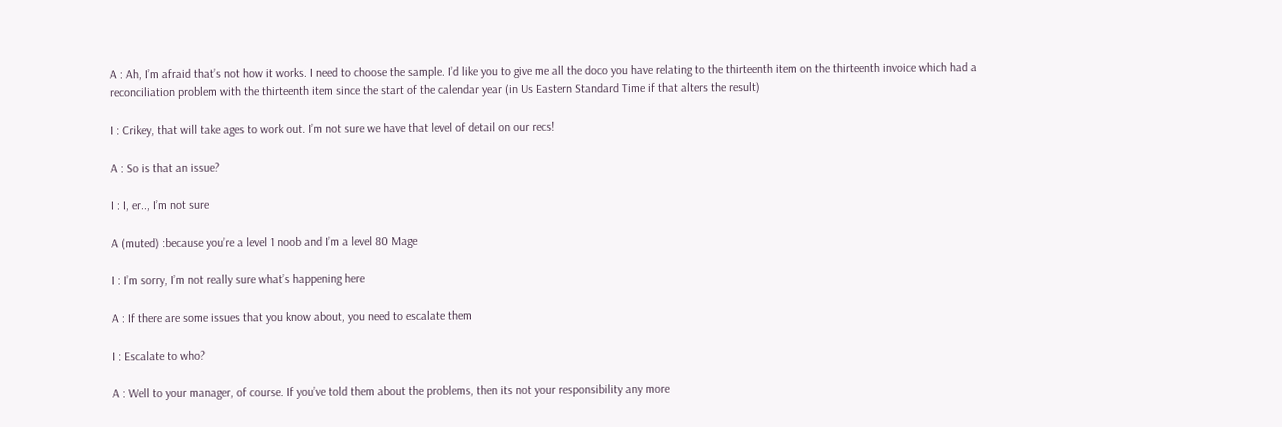A : Ah, I’m afraid that’s not how it works. I need to choose the sample. I’d like you to give me all the doco you have relating to the thirteenth item on the thirteenth invoice which had a reconciliation problem with the thirteenth item since the start of the calendar year (in Us Eastern Standard Time if that alters the result)

I : Crikey, that will take ages to work out. I’m not sure we have that level of detail on our recs!

A : So is that an issue?

I : I, er.., I’m not sure

A (muted) :because you’re a level 1 noob and I’m a level 80 Mage

I : I’m sorry, I’m not really sure what’s happening here

A : If there are some issues that you know about, you need to escalate them

I : Escalate to who?

A : Well to your manager, of course. If you’ve told them about the problems, then its not your responsibility any more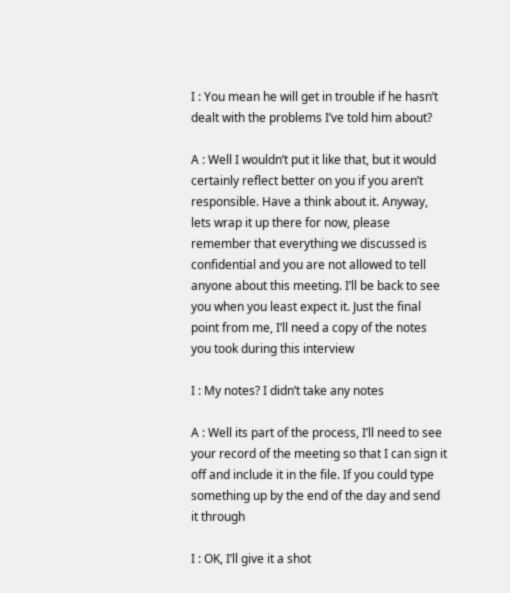I : You mean he will get in trouble if he hasn’t dealt with the problems I’ve told him about?

A : Well I wouldn’t put it like that, but it would certainly reflect better on you if you aren’t responsible. Have a think about it. Anyway, lets wrap it up there for now, please remember that everything we discussed is confidential and you are not allowed to tell anyone about this meeting. I’ll be back to see you when you least expect it. Just the final point from me, I’ll need a copy of the notes you took during this interview

I : My notes? I didn’t take any notes

A : Well its part of the process, I’ll need to see your record of the meeting so that I can sign it off and include it in the file. If you could type something up by the end of the day and send it through

I : OK, I’ll give it a shot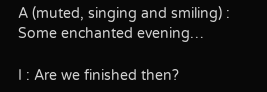A (muted, singing and smiling) : Some enchanted evening…

I : Are we finished then?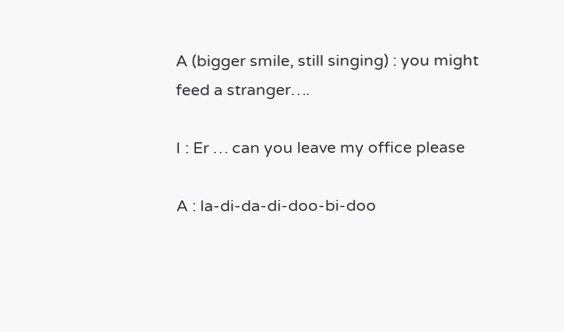A (bigger smile, still singing) : you might feed a stranger….

I : Er … can you leave my office please

A : la-di-da-di-doo-bi-doo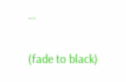…

(fade to black)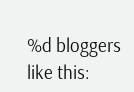%d bloggers like this: